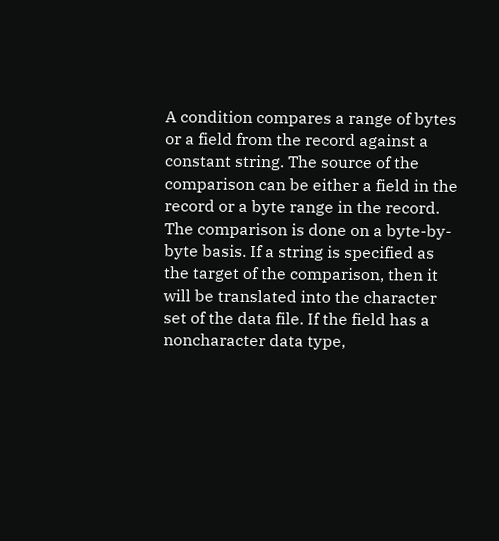A condition compares a range of bytes or a field from the record against a constant string. The source of the comparison can be either a field in the record or a byte range in the record. The comparison is done on a byte-by-byte basis. If a string is specified as the target of the comparison, then it will be translated into the character set of the data file. If the field has a noncharacter data type,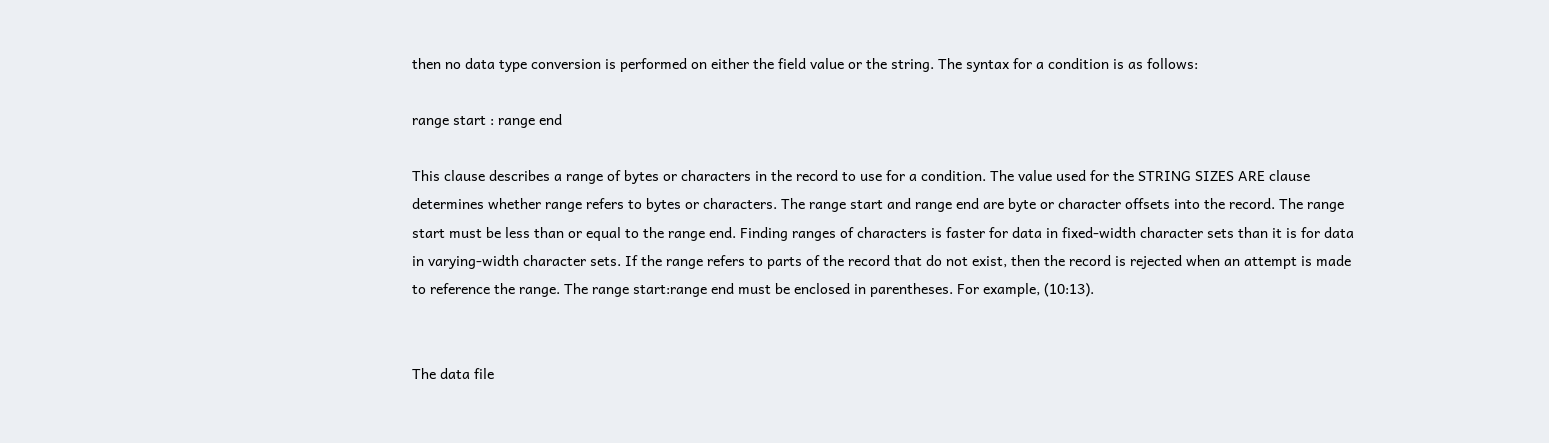then no data type conversion is performed on either the field value or the string. The syntax for a condition is as follows:

range start : range end

This clause describes a range of bytes or characters in the record to use for a condition. The value used for the STRING SIZES ARE clause determines whether range refers to bytes or characters. The range start and range end are byte or character offsets into the record. The range start must be less than or equal to the range end. Finding ranges of characters is faster for data in fixed-width character sets than it is for data in varying-width character sets. If the range refers to parts of the record that do not exist, then the record is rejected when an attempt is made to reference the range. The range start:range end must be enclosed in parentheses. For example, (10:13).


The data file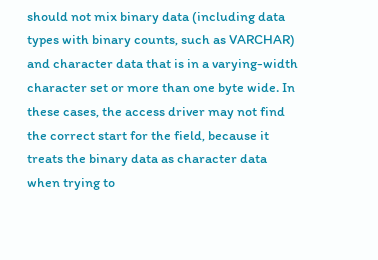should not mix binary data (including data types with binary counts, such as VARCHAR) and character data that is in a varying-width character set or more than one byte wide. In these cases, the access driver may not find the correct start for the field, because it treats the binary data as character data when trying to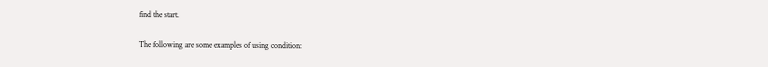find the start.

The following are some examples of using condition: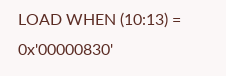LOAD WHEN (10:13) = 0x'00000830'